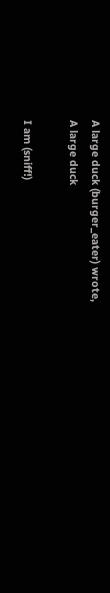A large duck (burger_eater) wrote,
A large duck

I am (sniff!)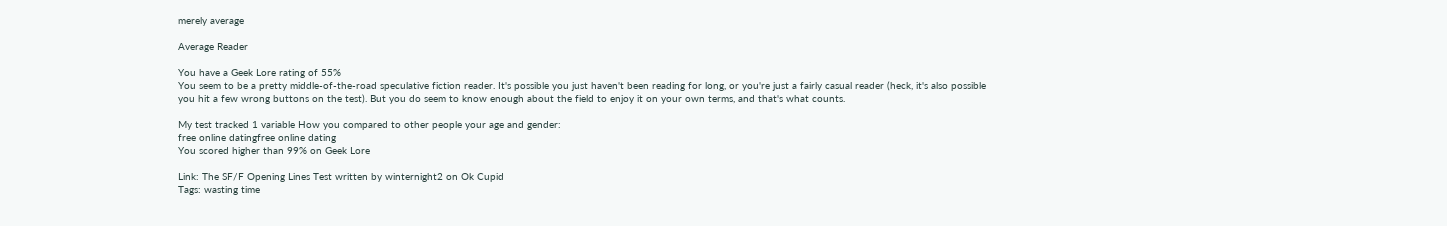merely average

Average Reader

You have a Geek Lore rating of 55%
You seem to be a pretty middle-of-the-road speculative fiction reader. It's possible you just haven't been reading for long, or you're just a fairly casual reader (heck, it's also possible you hit a few wrong buttons on the test). But you do seem to know enough about the field to enjoy it on your own terms, and that's what counts.

My test tracked 1 variable How you compared to other people your age and gender:
free online datingfree online dating
You scored higher than 99% on Geek Lore

Link: The SF/F Opening Lines Test written by winternight2 on Ok Cupid
Tags: wasting time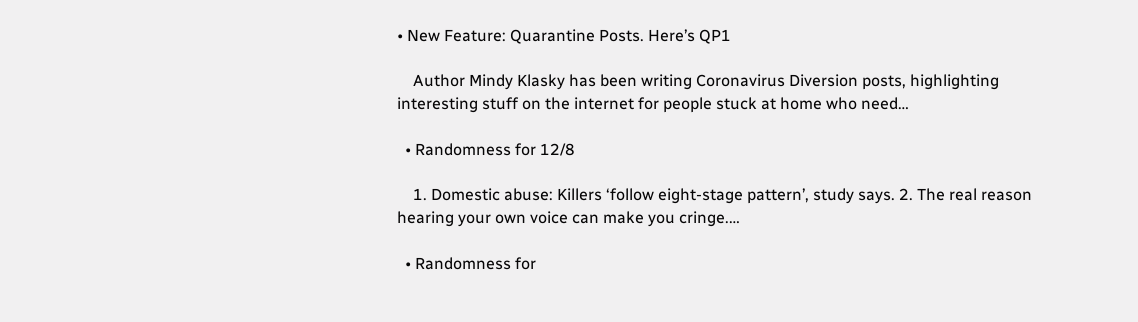• New Feature: Quarantine Posts. Here’s QP1

    Author Mindy Klasky has been writing Coronavirus Diversion posts, highlighting interesting stuff on the internet for people stuck at home who need…

  • Randomness for 12/8

    1. Domestic abuse: Killers ‘follow eight-stage pattern’, study says. 2. The real reason hearing your own voice can make you cringe.…

  • Randomness for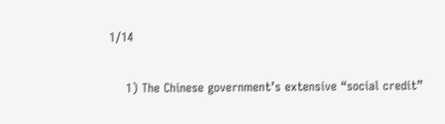1/14

    1) The Chinese government’s extensive “social credit”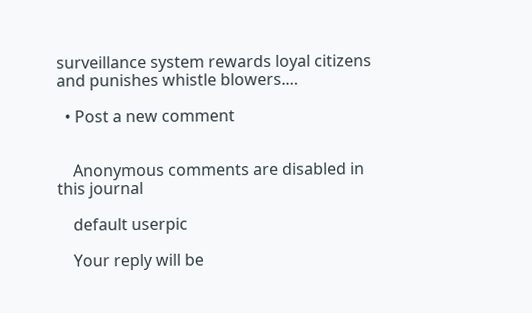surveillance system rewards loyal citizens and punishes whistle blowers.…

  • Post a new comment


    Anonymous comments are disabled in this journal

    default userpic

    Your reply will be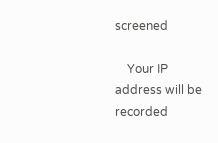screened

    Your IP address will be recorded